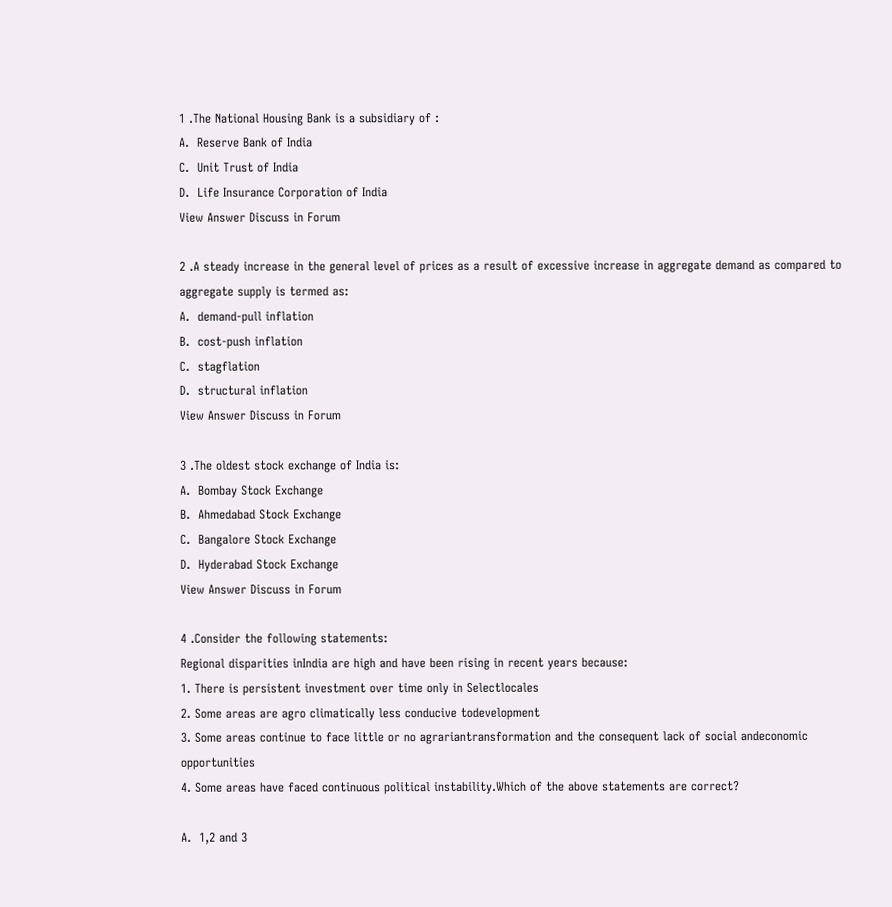1 .The National Housing Bank is a subsidiary of :
A.  Reserve Bank of India
C.  Unit Trust of India
D.  Life Insurance Corporation of India
View Answer Discuss in Forum

2 .A steady increase in the general level of prices as a result of excessive increase in aggregate demand as compared to aggregate supply is termed as:
A.  demand-pull inflation
B.  cost-push inflation
C.  stagflation
D.  structural inflation
View Answer Discuss in Forum

3 .The oldest stock exchange of India is:
A.  Bombay Stock Exchange
B.  Ahmedabad Stock Exchange
C.  Bangalore Stock Exchange
D.  Hyderabad Stock Exchange
View Answer Discuss in Forum

4 .Consider the following statements:
Regional disparities inIndia are high and have been rising in recent years because:
1. There is persistent investment over time only in Selectlocales
2. Some areas are agro climatically less conducive todevelopment
3. Some areas continue to face little or no agrariantransformation and the consequent lack of social andeconomic opportunities
4. Some areas have faced continuous political instability.Which of the above statements are correct?

A.  1,2 and 3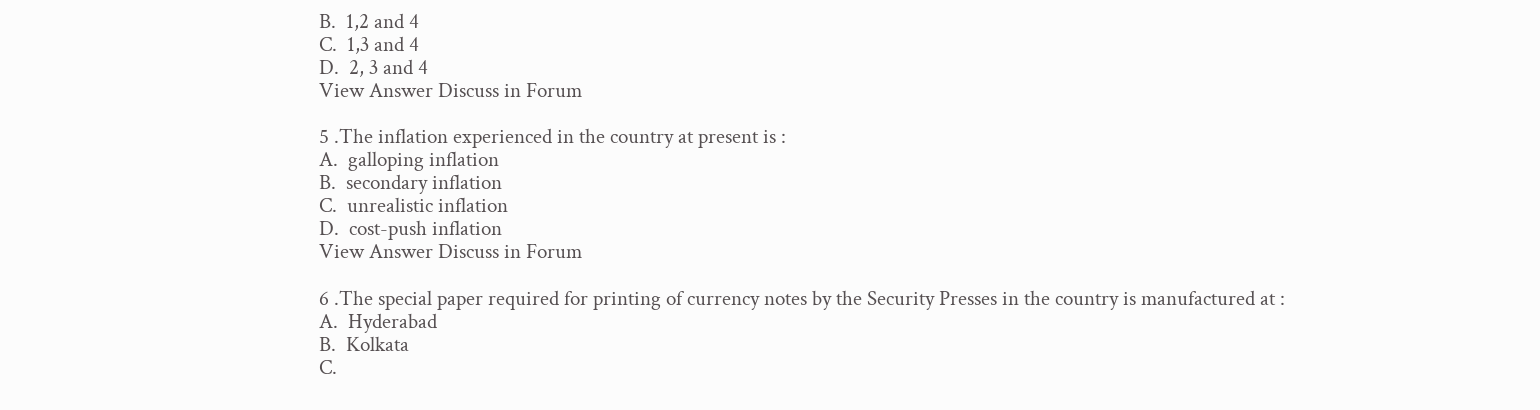B.  1,2 and 4
C.  1,3 and 4
D.  2, 3 and 4
View Answer Discuss in Forum

5 .The inflation experienced in the country at present is :
A.  galloping inflation
B.  secondary inflation
C.  unrealistic inflation
D.  cost-push inflation
View Answer Discuss in Forum

6 .The special paper required for printing of currency notes by the Security Presses in the country is manufactured at :
A.  Hyderabad
B.  Kolkata
C.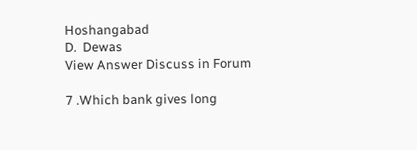Hoshangabad
D.  Dewas
View Answer Discuss in Forum

7 .Which bank gives long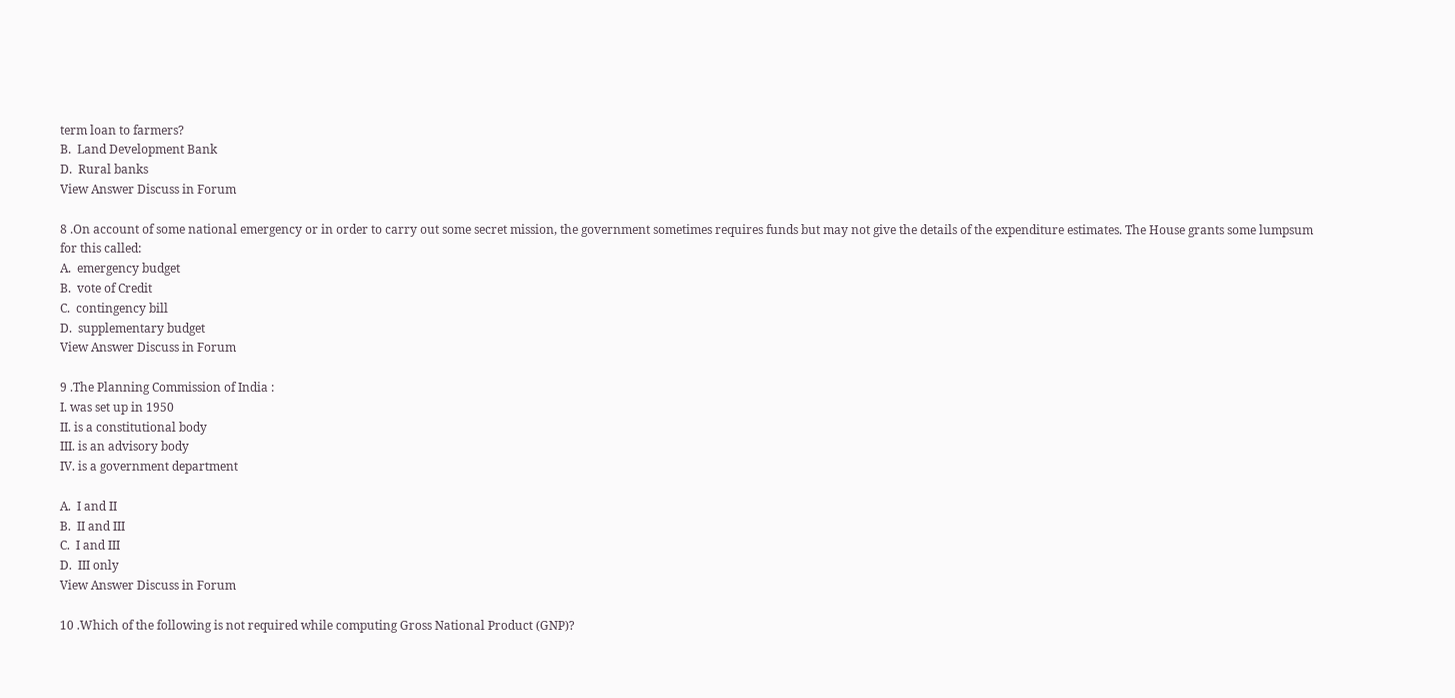term loan to farmers?
B.  Land Development Bank
D.  Rural banks
View Answer Discuss in Forum

8 .On account of some national emergency or in order to carry out some secret mission, the government sometimes requires funds but may not give the details of the expenditure estimates. The House grants some lumpsum for this called:
A.  emergency budget
B.  vote of Credit
C.  contingency bill
D.  supplementary budget
View Answer Discuss in Forum

9 .The Planning Commission of India :
I. was set up in 1950
II. is a constitutional body
III. is an advisory body
IV. is a government department

A.  I and II
B.  II and III
C.  I and III
D.  III only
View Answer Discuss in Forum

10 .Which of the following is not required while computing Gross National Product (GNP)?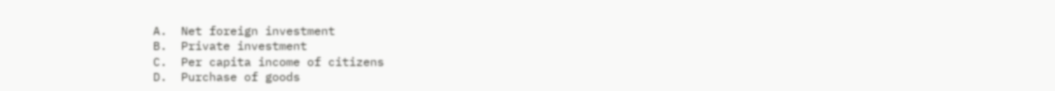A.  Net foreign investment
B.  Private investment
C.  Per capita income of citizens
D.  Purchase of goods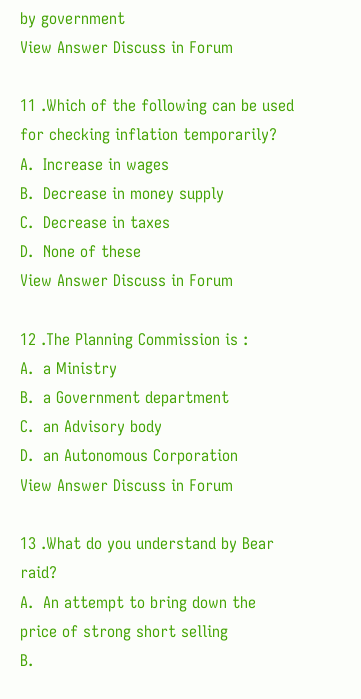by government
View Answer Discuss in Forum

11 .Which of the following can be used for checking inflation temporarily?
A.  Increase in wages
B.  Decrease in money supply
C.  Decrease in taxes
D.  None of these
View Answer Discuss in Forum

12 .The Planning Commission is :
A.  a Ministry
B.  a Government department
C.  an Advisory body
D.  an Autonomous Corporation
View Answer Discuss in Forum

13 .What do you understand by Bear raid?
A.  An attempt to bring down the price of strong short selling
B.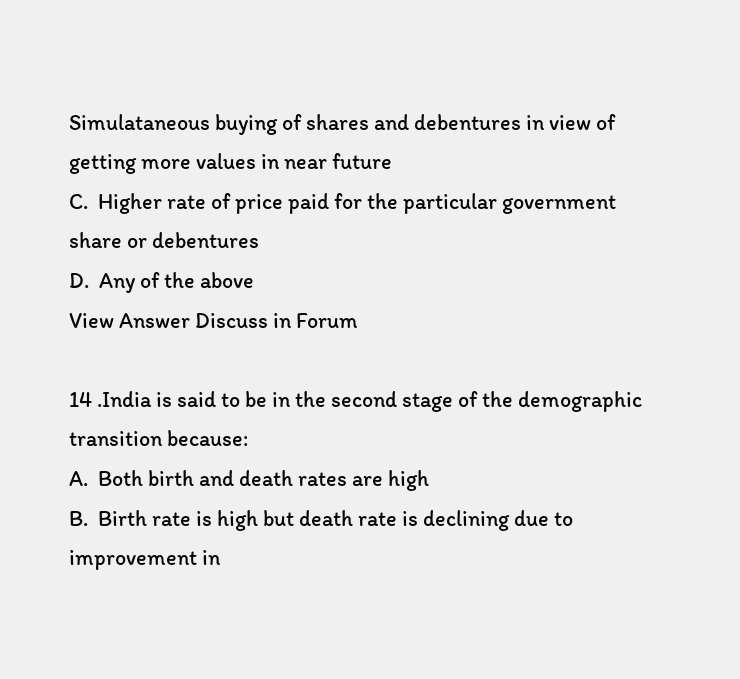Simulataneous buying of shares and debentures in view of getting more values in near future
C.  Higher rate of price paid for the particular government share or debentures
D.  Any of the above
View Answer Discuss in Forum

14 .India is said to be in the second stage of the demographic transition because:
A.  Both birth and death rates are high
B.  Birth rate is high but death rate is declining due to improvement in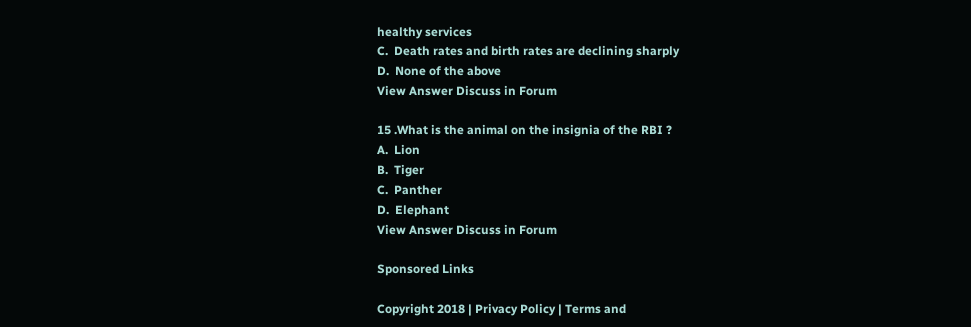healthy services
C.  Death rates and birth rates are declining sharply
D.  None of the above
View Answer Discuss in Forum

15 .What is the animal on the insignia of the RBI ?
A.  Lion
B.  Tiger
C.  Panther
D.  Elephant
View Answer Discuss in Forum

Sponsored Links

Copyright 2018 | Privacy Policy | Terms and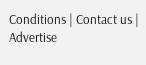Conditions | Contact us | Advertise